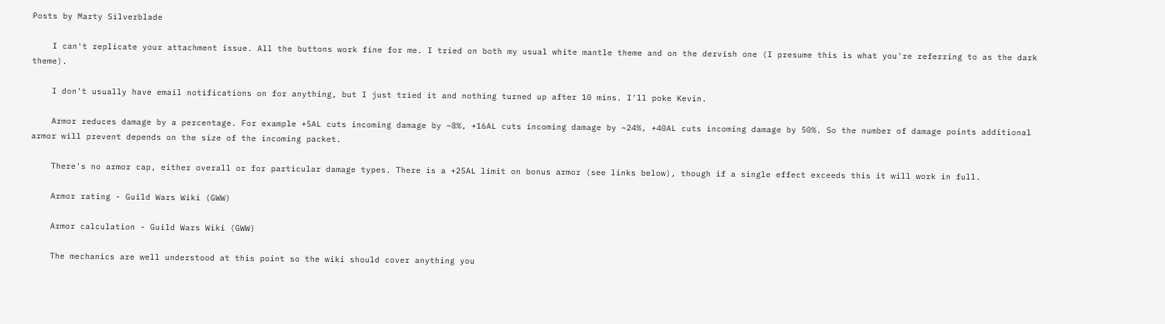Posts by Marty Silverblade

    I can't replicate your attachment issue. All the buttons work fine for me. I tried on both my usual white mantle theme and on the dervish one (I presume this is what you're referring to as the dark theme).

    I don't usually have email notifications on for anything, but I just tried it and nothing turned up after 10 mins. I'll poke Kevin.

    Armor reduces damage by a percentage. For example +5AL cuts incoming damage by ~8%, +16AL cuts incoming damage by ~24%, +40AL cuts incoming damage by 50%. So the number of damage points additional armor will prevent depends on the size of the incoming packet.

    There's no armor cap, either overall or for particular damage types. There is a +25AL limit on bonus armor (see links below), though if a single effect exceeds this it will work in full.

    Armor rating - Guild Wars Wiki (GWW)

    Armor calculation - Guild Wars Wiki (GWW)

    The mechanics are well understood at this point so the wiki should cover anything you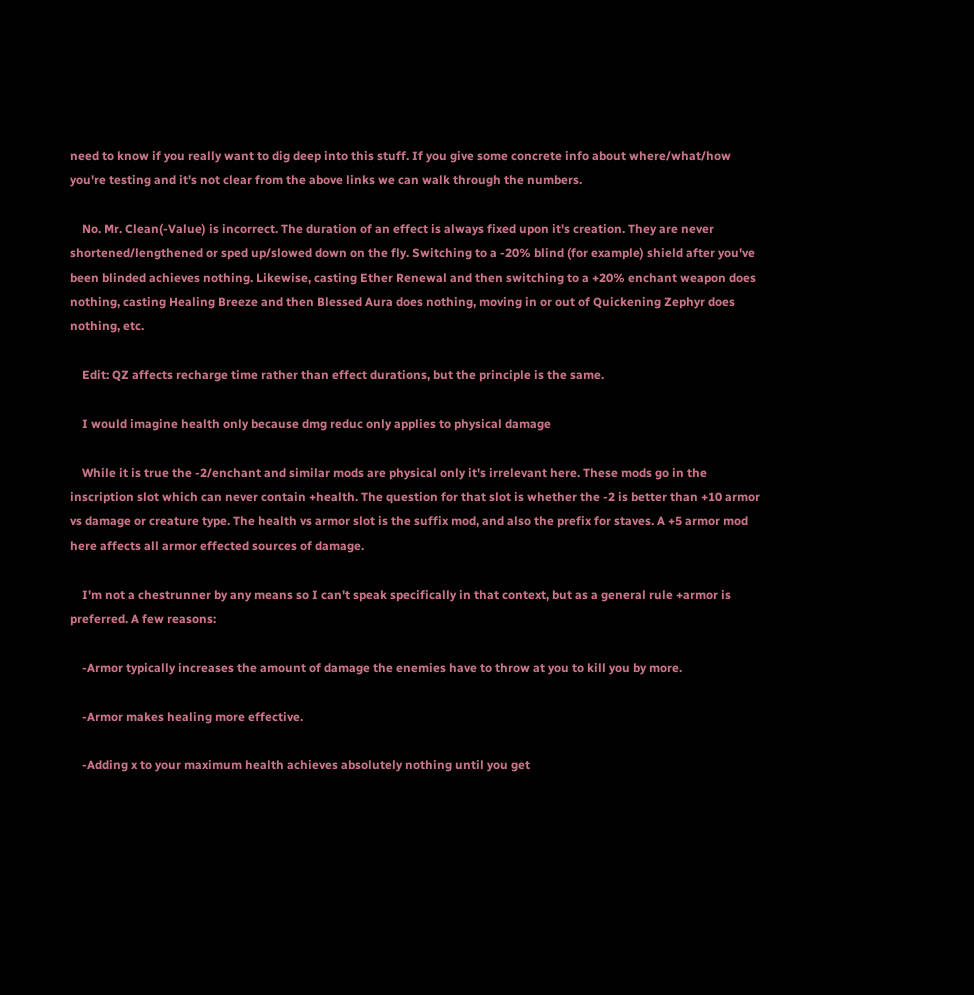need to know if you really want to dig deep into this stuff. If you give some concrete info about where/what/how you're testing and it's not clear from the above links we can walk through the numbers.

    No. Mr. Clean(-Value) is incorrect. The duration of an effect is always fixed upon it's creation. They are never shortened/lengthened or sped up/slowed down on the fly. Switching to a -20% blind (for example) shield after you've been blinded achieves nothing. Likewise, casting Ether Renewal and then switching to a +20% enchant weapon does nothing, casting Healing Breeze and then Blessed Aura does nothing, moving in or out of Quickening Zephyr does nothing, etc.

    Edit: QZ affects recharge time rather than effect durations, but the principle is the same.

    I would imagine health only because dmg reduc only applies to physical damage

    While it is true the -2/enchant and similar mods are physical only it's irrelevant here. These mods go in the inscription slot which can never contain +health. The question for that slot is whether the -2 is better than +10 armor vs damage or creature type. The health vs armor slot is the suffix mod, and also the prefix for staves. A +5 armor mod here affects all armor effected sources of damage.

    I'm not a chestrunner by any means so I can't speak specifically in that context, but as a general rule +armor is preferred. A few reasons:

    -Armor typically increases the amount of damage the enemies have to throw at you to kill you by more.

    -Armor makes healing more effective.

    -Adding x to your maximum health achieves absolutely nothing until you get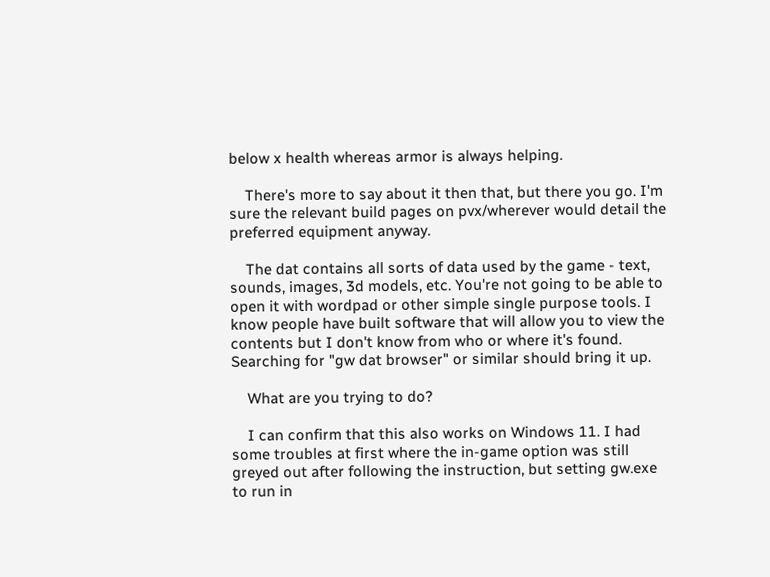below x health whereas armor is always helping.

    There's more to say about it then that, but there you go. I'm sure the relevant build pages on pvx/wherever would detail the preferred equipment anyway.

    The dat contains all sorts of data used by the game - text, sounds, images, 3d models, etc. You're not going to be able to open it with wordpad or other simple single purpose tools. I know people have built software that will allow you to view the contents but I don't know from who or where it's found. Searching for "gw dat browser" or similar should bring it up.

    What are you trying to do?

    I can confirm that this also works on Windows 11. I had some troubles at first where the in-game option was still greyed out after following the instruction, but setting gw.exe to run in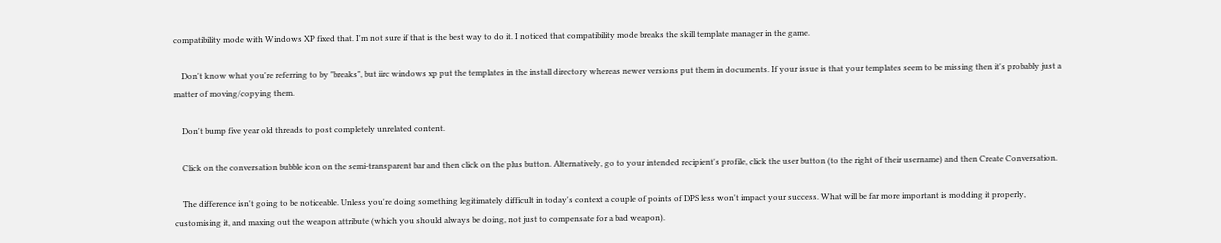compatibility mode with Windows XP fixed that. I'm not sure if that is the best way to do it. I noticed that compatibility mode breaks the skill template manager in the game.

    Don't know what you're referring to by "breaks", but iirc windows xp put the templates in the install directory whereas newer versions put them in documents. If your issue is that your templates seem to be missing then it's probably just a matter of moving/copying them.

    Don't bump five year old threads to post completely unrelated content.

    Click on the conversation bubble icon on the semi-transparent bar and then click on the plus button. Alternatively, go to your intended recipient's profile, click the user button (to the right of their username) and then Create Conversation.

    The difference isn't going to be noticeable. Unless you're doing something legitimately difficult in today's context a couple of points of DPS less won't impact your success. What will be far more important is modding it properly, customising it, and maxing out the weapon attribute (which you should always be doing, not just to compensate for a bad weapon).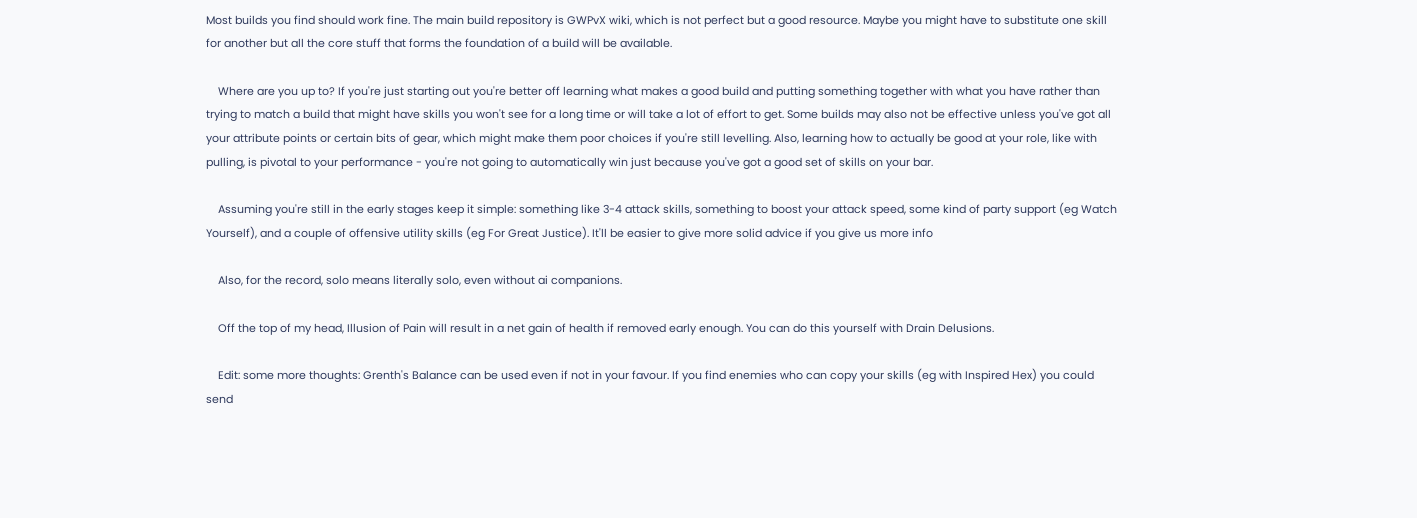Most builds you find should work fine. The main build repository is GWPvX wiki, which is not perfect but a good resource. Maybe you might have to substitute one skill for another but all the core stuff that forms the foundation of a build will be available.

    Where are you up to? If you're just starting out you're better off learning what makes a good build and putting something together with what you have rather than trying to match a build that might have skills you won't see for a long time or will take a lot of effort to get. Some builds may also not be effective unless you've got all your attribute points or certain bits of gear, which might make them poor choices if you're still levelling. Also, learning how to actually be good at your role, like with pulling, is pivotal to your performance - you're not going to automatically win just because you've got a good set of skills on your bar.

    Assuming you're still in the early stages keep it simple: something like 3-4 attack skills, something to boost your attack speed, some kind of party support (eg Watch Yourself), and a couple of offensive utility skills (eg For Great Justice). It'll be easier to give more solid advice if you give us more info

    Also, for the record, solo means literally solo, even without ai companions.

    Off the top of my head, Illusion of Pain will result in a net gain of health if removed early enough. You can do this yourself with Drain Delusions.

    Edit: some more thoughts: Grenth's Balance can be used even if not in your favour. If you find enemies who can copy your skills (eg with Inspired Hex) you could send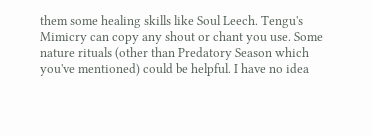them some healing skills like Soul Leech. Tengu's Mimicry can copy any shout or chant you use. Some nature rituals (other than Predatory Season which you've mentioned) could be helpful. I have no idea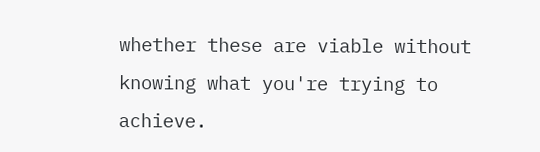whether these are viable without knowing what you're trying to achieve.